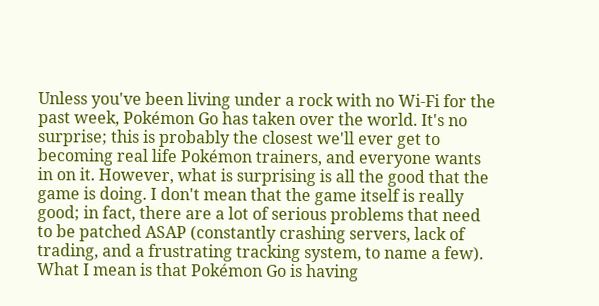Unless you've been living under a rock with no Wi-Fi for the past week, Pokémon Go has taken over the world. It's no surprise; this is probably the closest we'll ever get to becoming real life Pokémon trainers, and everyone wants in on it. However, what is surprising is all the good that the game is doing. I don't mean that the game itself is really good; in fact, there are a lot of serious problems that need to be patched ASAP (constantly crashing servers, lack of trading, and a frustrating tracking system, to name a few). What I mean is that Pokémon Go is having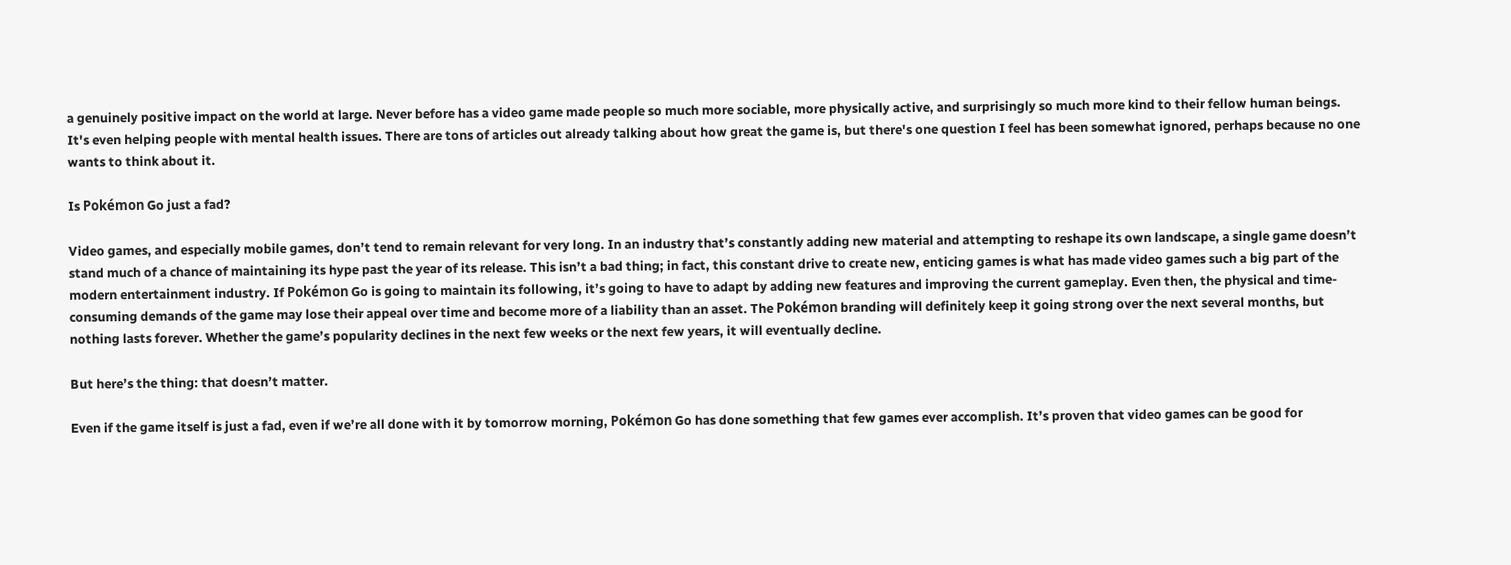a genuinely positive impact on the world at large. Never before has a video game made people so much more sociable, more physically active, and surprisingly so much more kind to their fellow human beings. It's even helping people with mental health issues. There are tons of articles out already talking about how great the game is, but there's one question I feel has been somewhat ignored, perhaps because no one wants to think about it.

Is Pokémon Go just a fad?

Video games, and especially mobile games, don’t tend to remain relevant for very long. In an industry that’s constantly adding new material and attempting to reshape its own landscape, a single game doesn’t stand much of a chance of maintaining its hype past the year of its release. This isn’t a bad thing; in fact, this constant drive to create new, enticing games is what has made video games such a big part of the modern entertainment industry. If Pokémon Go is going to maintain its following, it’s going to have to adapt by adding new features and improving the current gameplay. Even then, the physical and time-consuming demands of the game may lose their appeal over time and become more of a liability than an asset. The Pokémon branding will definitely keep it going strong over the next several months, but nothing lasts forever. Whether the game’s popularity declines in the next few weeks or the next few years, it will eventually decline.

But here’s the thing: that doesn’t matter.

Even if the game itself is just a fad, even if we’re all done with it by tomorrow morning, Pokémon Go has done something that few games ever accomplish. It’s proven that video games can be good for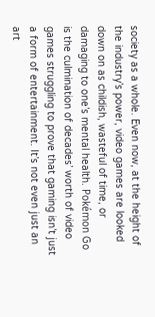society as a whole. Even now, at the height of the industry’s power, video games are looked down on as childish, wasteful of time, or damaging to one’s mental health. Pokémon Go is the culmination of decades’ worth of video games struggling to prove that gaming isn’t just a form of entertainment. It’s not even just an art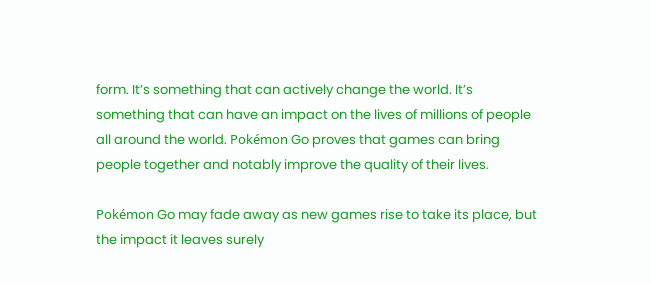form. It’s something that can actively change the world. It’s something that can have an impact on the lives of millions of people all around the world. Pokémon Go proves that games can bring people together and notably improve the quality of their lives.

Pokémon Go may fade away as new games rise to take its place, but the impact it leaves surely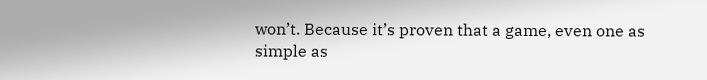won’t. Because it’s proven that a game, even one as simple as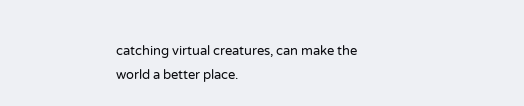catching virtual creatures, can make the world a better place.